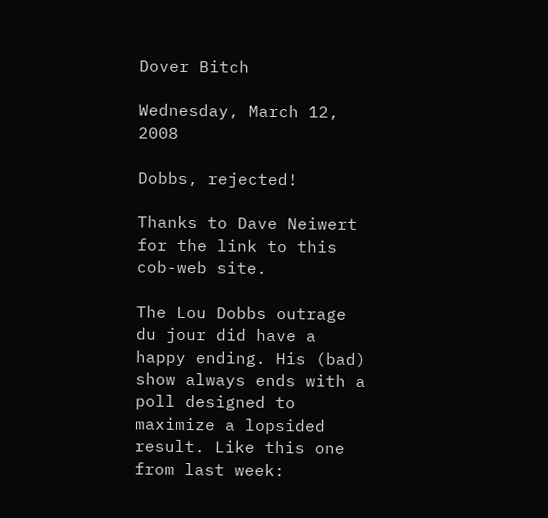Dover Bitch

Wednesday, March 12, 2008

Dobbs, rejected!

Thanks to Dave Neiwert for the link to this cob-web site.

The Lou Dobbs outrage du jour did have a happy ending. His (bad) show always ends with a poll designed to maximize a lopsided result. Like this one from last week: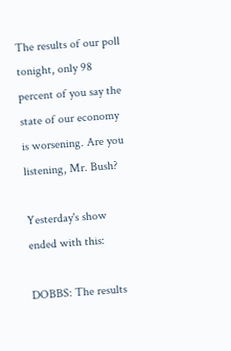The results of our poll tonight, only 98 percent of you say the state of our economy is worsening. Are you listening, Mr. Bush?

Yesterday's show ended with this:

DOBBS: The results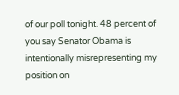of our poll tonight. 48 percent of you say Senator Obama is intentionally misrepresenting my position on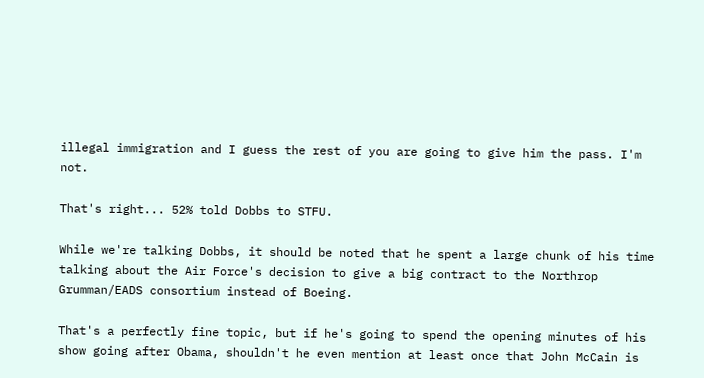illegal immigration and I guess the rest of you are going to give him the pass. I'm not.

That's right... 52% told Dobbs to STFU.

While we're talking Dobbs, it should be noted that he spent a large chunk of his time talking about the Air Force's decision to give a big contract to the Northrop Grumman/EADS consortium instead of Boeing.

That's a perfectly fine topic, but if he's going to spend the opening minutes of his show going after Obama, shouldn't he even mention at least once that John McCain is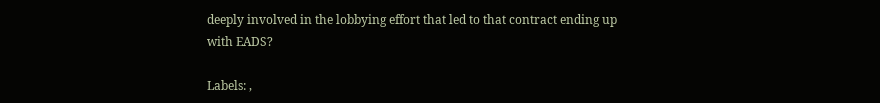deeply involved in the lobbying effort that led to that contract ending up with EADS?

Labels: ,